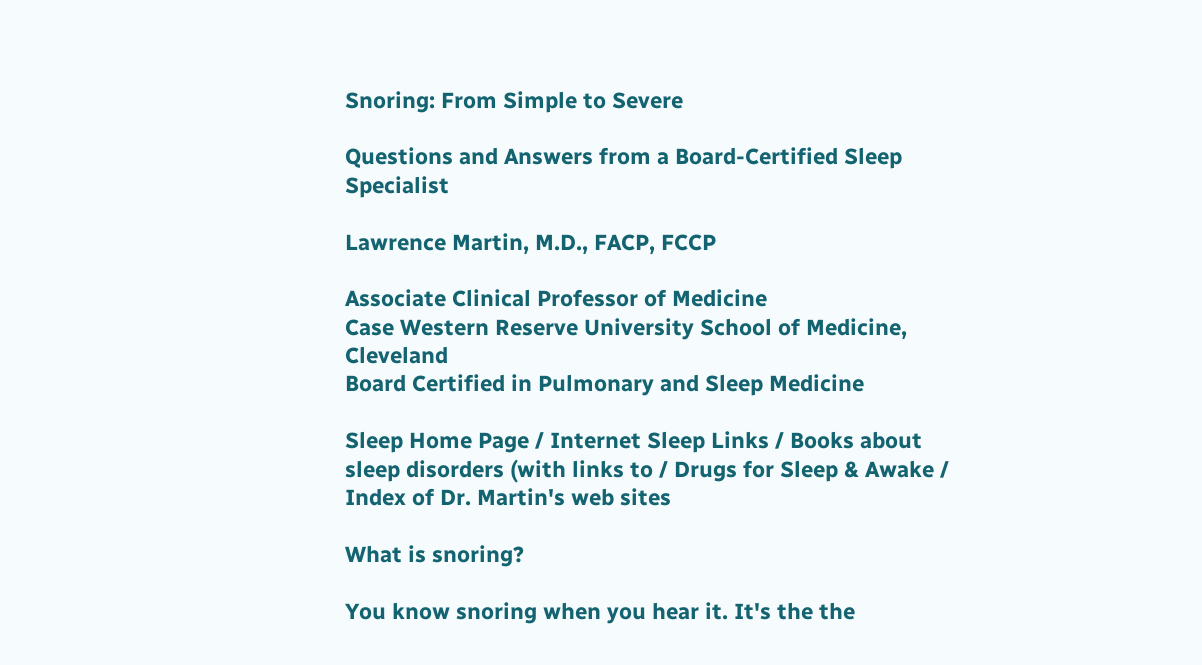Snoring: From Simple to Severe

Questions and Answers from a Board-Certified Sleep Specialist

Lawrence Martin, M.D., FACP, FCCP

Associate Clinical Professor of Medicine
Case Western Reserve University School of Medicine, Cleveland
Board Certified in Pulmonary and Sleep Medicine

Sleep Home Page / Internet Sleep Links / Books about sleep disorders (with links to / Drugs for Sleep & Awake / Index of Dr. Martin's web sites

What is snoring?

You know snoring when you hear it. It's the the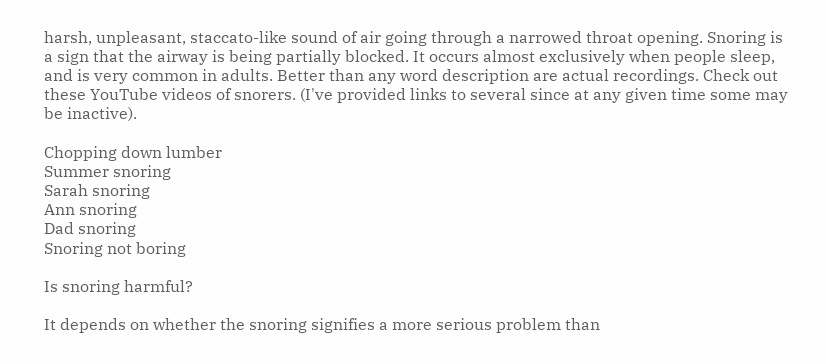harsh, unpleasant, staccato-like sound of air going through a narrowed throat opening. Snoring is a sign that the airway is being partially blocked. It occurs almost exclusively when people sleep, and is very common in adults. Better than any word description are actual recordings. Check out these YouTube videos of snorers. (I've provided links to several since at any given time some may be inactive).

Chopping down lumber
Summer snoring
Sarah snoring
Ann snoring
Dad snoring
Snoring not boring

Is snoring harmful?

It depends on whether the snoring signifies a more serious problem than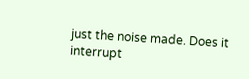just the noise made. Does it interrupt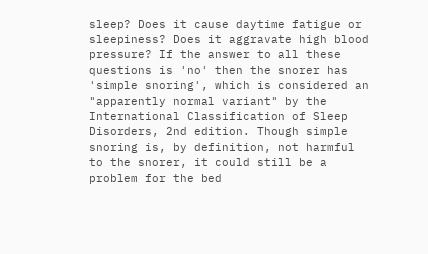sleep? Does it cause daytime fatigue or sleepiness? Does it aggravate high blood pressure? If the answer to all these questions is 'no' then the snorer has 'simple snoring', which is considered an "apparently normal variant" by the International Classification of Sleep Disorders, 2nd edition. Though simple snoring is, by definition, not harmful to the snorer, it could still be a problem for the bed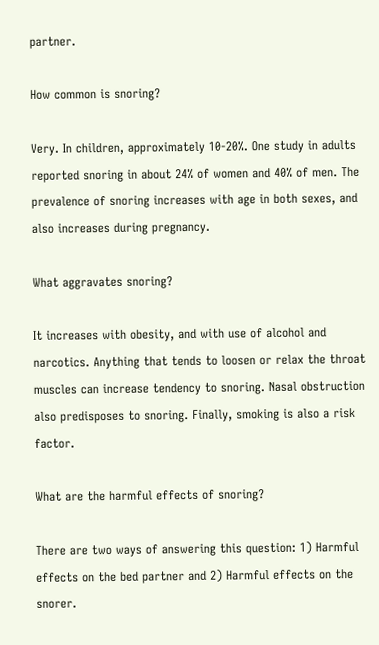partner.

How common is snoring?

Very. In children, approximately 10-20%. One study in adults reported snoring in about 24% of women and 40% of men. The prevalence of snoring increases with age in both sexes, and also increases during pregnancy.

What aggravates snoring?

It increases with obesity, and with use of alcohol and narcotics. Anything that tends to loosen or relax the throat muscles can increase tendency to snoring. Nasal obstruction also predisposes to snoring. Finally, smoking is also a risk factor.

What are the harmful effects of snoring?

There are two ways of answering this question: 1) Harmful effects on the bed partner and 2) Harmful effects on the snorer.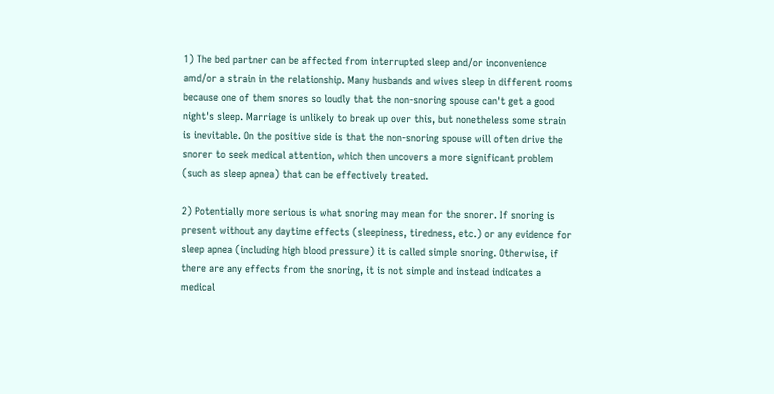1) The bed partner can be affected from interrupted sleep and/or inconvenience amd/or a strain in the relationship. Many husbands and wives sleep in different rooms because one of them snores so loudly that the non-snoring spouse can't get a good night's sleep. Marriage is unlikely to break up over this, but nonetheless some strain is inevitable. On the positive side is that the non-snoring spouse will often drive the snorer to seek medical attention, which then uncovers a more significant problem (such as sleep apnea) that can be effectively treated.

2) Potentially more serious is what snoring may mean for the snorer. If snoring is present without any daytime effects (sleepiness, tiredness, etc.) or any evidence for sleep apnea (including high blood pressure) it is called simple snoring. Otherwise, if there are any effects from the snoring, it is not simple and instead indicates a medical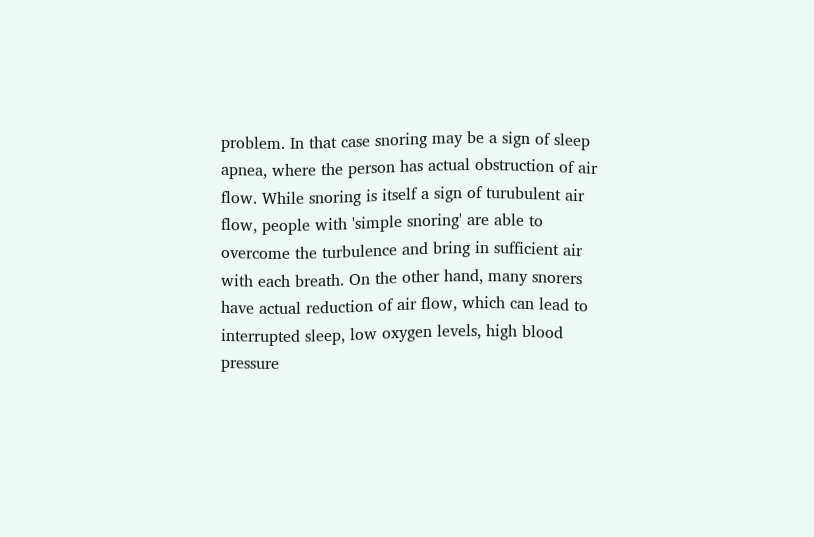problem. In that case snoring may be a sign of sleep apnea, where the person has actual obstruction of air flow. While snoring is itself a sign of turubulent air flow, people with 'simple snoring' are able to overcome the turbulence and bring in sufficient air with each breath. On the other hand, many snorers have actual reduction of air flow, which can lead to interrupted sleep, low oxygen levels, high blood pressure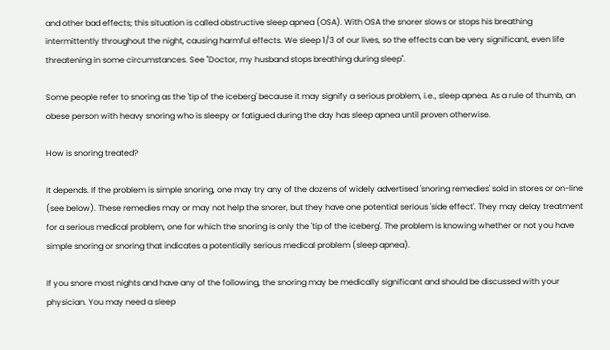and other bad effects; this situation is called obstructive sleep apnea (OSA). With OSA the snorer slows or stops his breathing intermittently throughout the night, causing harmful effects. We sleep 1/3 of our lives, so the effects can be very significant, even life threatening in some circumstances. See "Doctor, my husband stops breathing during sleep".

Some people refer to snoring as the 'tip of the iceberg' because it may signify a serious problem, i.e., sleep apnea. As a rule of thumb, an obese person with heavy snoring who is sleepy or fatigued during the day has sleep apnea until proven otherwise.

How is snoring treated?

It depends. If the problem is simple snoring, one may try any of the dozens of widely advertised 'snoring remedies' sold in stores or on-line (see below). These remedies may or may not help the snorer, but they have one potential serious 'side effect'. They may delay treatment for a serious medical problem, one for which the snoring is only the 'tip of the iceberg'. The problem is knowing whether or not you have simple snoring or snoring that indicates a potentially serious medical problem (sleep apnea).

If you snore most nights and have any of the following, the snoring may be medically significant and should be discussed with your physician. You may need a sleep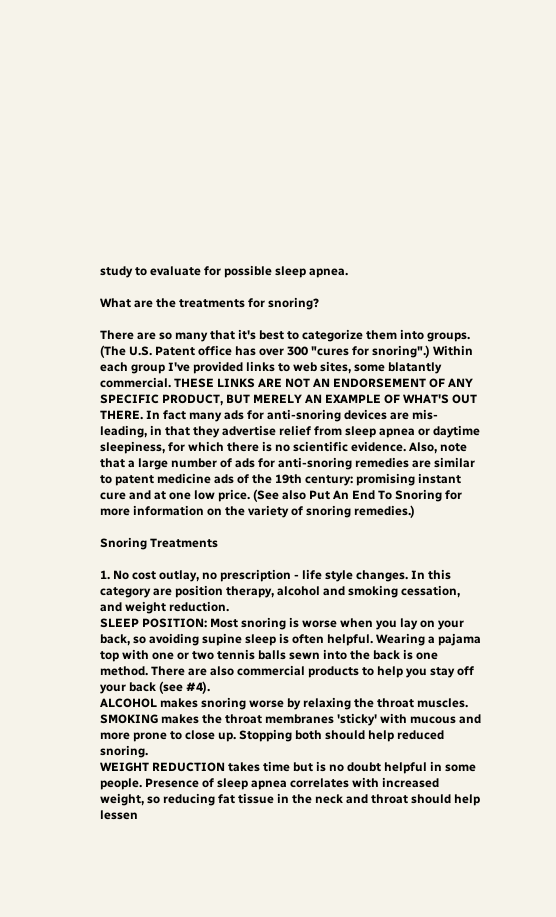study to evaluate for possible sleep apnea.

What are the treatments for snoring?

There are so many that it's best to categorize them into groups. (The U.S. Patent office has over 300 "cures for snoring".) Within each group I've provided links to web sites, some blatantly commercial. THESE LINKS ARE NOT AN ENDORSEMENT OF ANY SPECIFIC PRODUCT, BUT MERELY AN EXAMPLE OF WHAT'S OUT THERE. In fact many ads for anti-snoring devices are mis-leading, in that they advertise relief from sleep apnea or daytime sleepiness, for which there is no scientific evidence. Also, note that a large number of ads for anti-snoring remedies are similar to patent medicine ads of the 19th century: promising instant cure and at one low price. (See also Put An End To Snoring for more information on the variety of snoring remedies.)

Snoring Treatments

1. No cost outlay, no prescription - life style changes. In this category are position therapy, alcohol and smoking cessation, and weight reduction.
SLEEP POSITION: Most snoring is worse when you lay on your back, so avoiding supine sleep is often helpful. Wearing a pajama top with one or two tennis balls sewn into the back is one method. There are also commercial products to help you stay off your back (see #4).
ALCOHOL makes snoring worse by relaxing the throat muscles. SMOKING makes the throat membranes 'sticky' with mucous and more prone to close up. Stopping both should help reduced snoring.
WEIGHT REDUCTION takes time but is no doubt helpful in some people. Presence of sleep apnea correlates with increased weight, so reducing fat tissue in the neck and throat should help lessen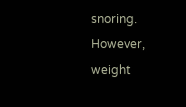snoring. However, weight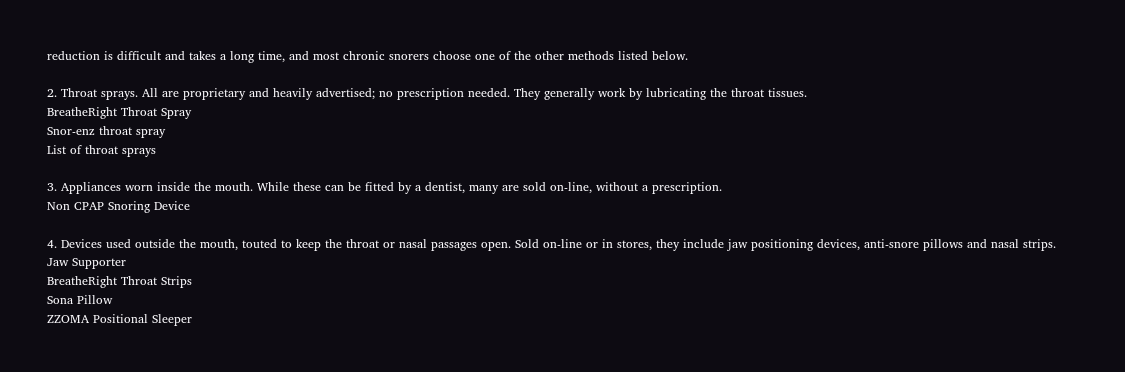reduction is difficult and takes a long time, and most chronic snorers choose one of the other methods listed below.

2. Throat sprays. All are proprietary and heavily advertised; no prescription needed. They generally work by lubricating the throat tissues.
BreatheRight Throat Spray
Snor-enz throat spray
List of throat sprays

3. Appliances worn inside the mouth. While these can be fitted by a dentist, many are sold on-line, without a prescription.
Non CPAP Snoring Device

4. Devices used outside the mouth, touted to keep the throat or nasal passages open. Sold on-line or in stores, they include jaw positioning devices, anti-snore pillows and nasal strips.
Jaw Supporter
BreatheRight Throat Strips
Sona Pillow
ZZOMA Positional Sleeper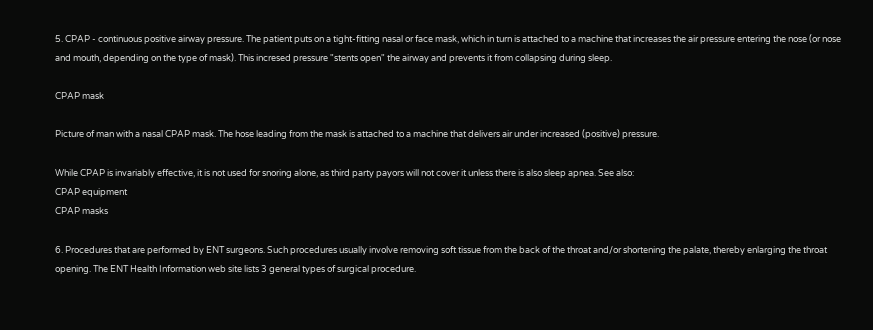5. CPAP - continuous positive airway pressure. The patient puts on a tight-fitting nasal or face mask, which in turn is attached to a machine that increases the air pressure entering the nose (or nose and mouth, depending on the type of mask). This incresed pressure "stents open" the airway and prevents it from collapsing during sleep.

CPAP mask

Picture of man with a nasal CPAP mask. The hose leading from the mask is attached to a machine that delivers air under increased (positive) pressure.

While CPAP is invariably effective, it is not used for snoring alone, as third party payors will not cover it unless there is also sleep apnea. See also:
CPAP equipment
CPAP masks

6. Procedures that are performed by ENT surgeons. Such procedures usually involve removing soft tissue from the back of the throat and/or shortening the palate, thereby enlarging the throat opening. The ENT Health Information web site lists 3 general types of surgical procedure.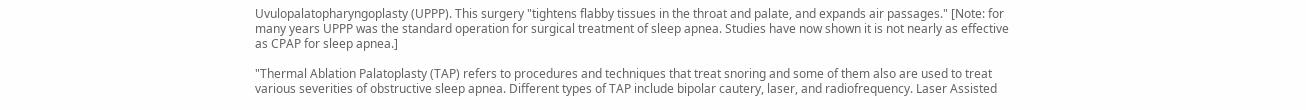Uvulopalatopharyngoplasty (UPPP). This surgery "tightens flabby tissues in the throat and palate, and expands air passages." [Note: for many years UPPP was the standard operation for surgical treatment of sleep apnea. Studies have now shown it is not nearly as effective as CPAP for sleep apnea.]

"Thermal Ablation Palatoplasty (TAP) refers to procedures and techniques that treat snoring and some of them also are used to treat various severities of obstructive sleep apnea. Different types of TAP include bipolar cautery, laser, and radiofrequency. Laser Assisted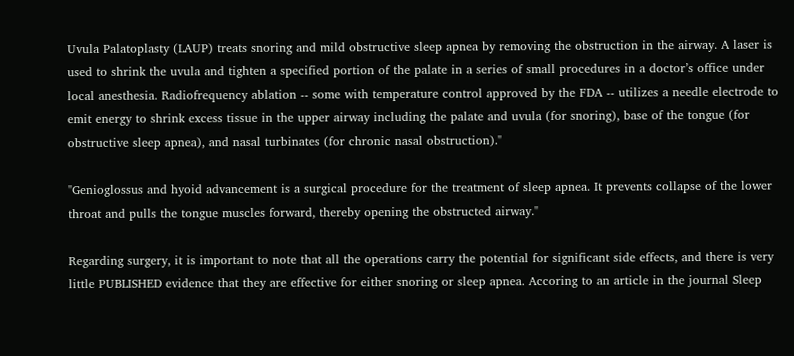Uvula Palatoplasty (LAUP) treats snoring and mild obstructive sleep apnea by removing the obstruction in the airway. A laser is used to shrink the uvula and tighten a specified portion of the palate in a series of small procedures in a doctor’s office under local anesthesia. Radiofrequency ablation -- some with temperature control approved by the FDA -- utilizes a needle electrode to emit energy to shrink excess tissue in the upper airway including the palate and uvula (for snoring), base of the tongue (for obstructive sleep apnea), and nasal turbinates (for chronic nasal obstruction)."

"Genioglossus and hyoid advancement is a surgical procedure for the treatment of sleep apnea. It prevents collapse of the lower throat and pulls the tongue muscles forward, thereby opening the obstructed airway."

Regarding surgery, it is important to note that all the operations carry the potential for significant side effects, and there is very little PUBLISHED evidence that they are effective for either snoring or sleep apnea. Accoring to an article in the journal Sleep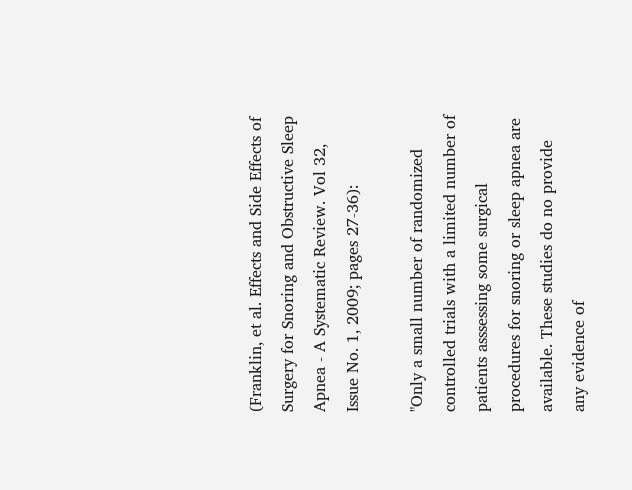(Franklin, et al. Effects and Side Effects of Surgery for Snoring and Obstructive Sleep Apnea - A Systematic Review. Vol 32, Issue No. 1, 2009; pages 27-36):

"Only a small number of randomized controlled trials with a limited number of patients asssessing some surgical procedures for snoring or sleep apnea are available. These studies do no provide any evidence of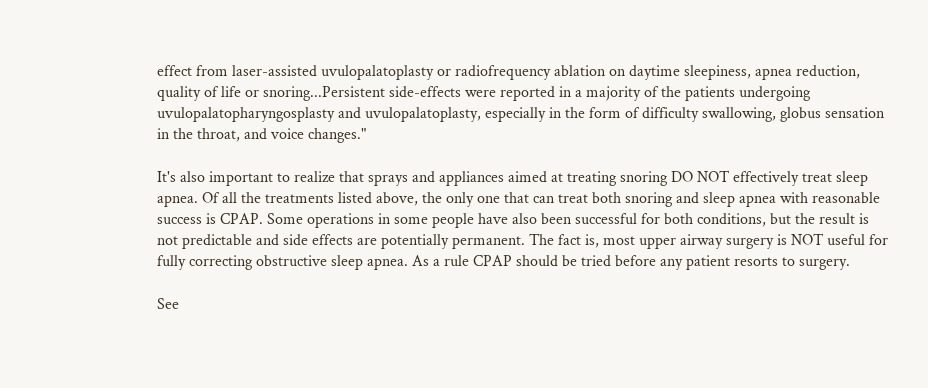effect from laser-assisted uvulopalatoplasty or radiofrequency ablation on daytime sleepiness, apnea reduction, quality of life or snoring...Persistent side-effects were reported in a majority of the patients undergoing uvulopalatopharyngosplasty and uvulopalatoplasty, especially in the form of difficulty swallowing, globus sensation in the throat, and voice changes."

It's also important to realize that sprays and appliances aimed at treating snoring DO NOT effectively treat sleep apnea. Of all the treatments listed above, the only one that can treat both snoring and sleep apnea with reasonable success is CPAP. Some operations in some people have also been successful for both conditions, but the result is not predictable and side effects are potentially permanent. The fact is, most upper airway surgery is NOT useful for fully correcting obstructive sleep apnea. As a rule CPAP should be tried before any patient resorts to surgery.

See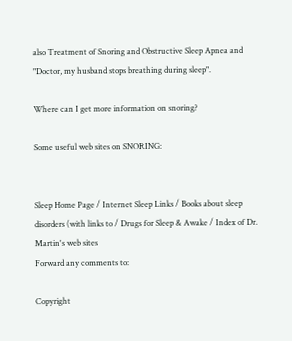also Treatment of Snoring and Obstructive Sleep Apnea and "Doctor, my husband stops breathing during sleep".

Where can I get more information on snoring?

Some useful web sites on SNORING:


Sleep Home Page / Internet Sleep Links / Books about sleep disorders (with links to / Drugs for Sleep & Awake / Index of Dr. Martin's web sites
Forward any comments to:

Copyright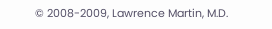© 2008-2009, Lawrence Martin, M.D.